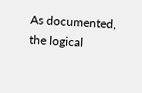As documented, the logical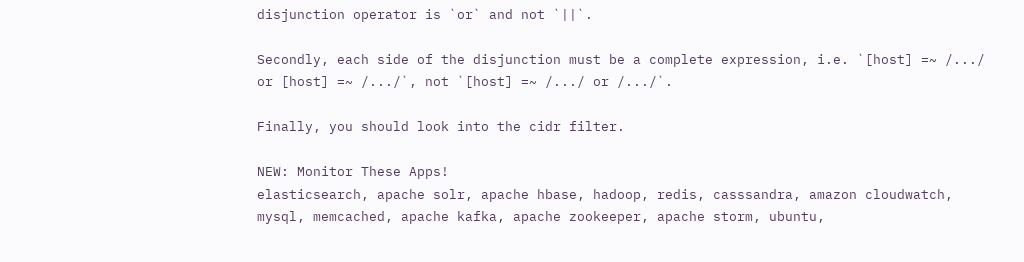disjunction operator is `or` and not `||`.

Secondly, each side of the disjunction must be a complete expression, i.e. `[host] =~ /.../ or [host] =~ /.../`, not `[host] =~ /.../ or /.../`.

Finally, you should look into the cidr filter.

NEW: Monitor These Apps!
elasticsearch, apache solr, apache hbase, hadoop, redis, casssandra, amazon cloudwatch, mysql, memcached, apache kafka, apache zookeeper, apache storm, ubuntu,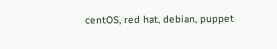centOS, red hat, debian, puppet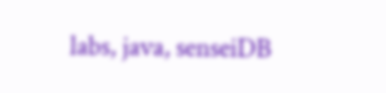labs, java, senseiDB